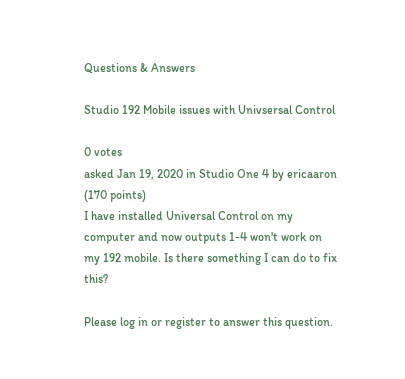Questions & Answers

Studio 192 Mobile issues with Univsersal Control

0 votes
asked Jan 19, 2020 in Studio One 4 by ericaaron (170 points)
I have installed Universal Control on my computer and now outputs 1-4 won't work on my 192 mobile. Is there something I can do to fix this?

Please log in or register to answer this question.